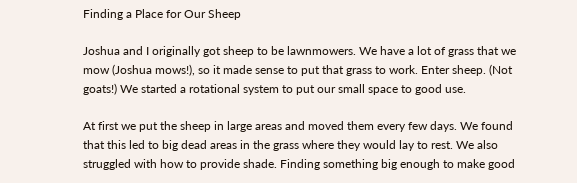Finding a Place for Our Sheep

Joshua and I originally got sheep to be lawnmowers. We have a lot of grass that we mow (Joshua mows!), so it made sense to put that grass to work. Enter sheep. (Not goats!) We started a rotational system to put our small space to good use.

At first we put the sheep in large areas and moved them every few days. We found that this led to big dead areas in the grass where they would lay to rest. We also struggled with how to provide shade. Finding something big enough to make good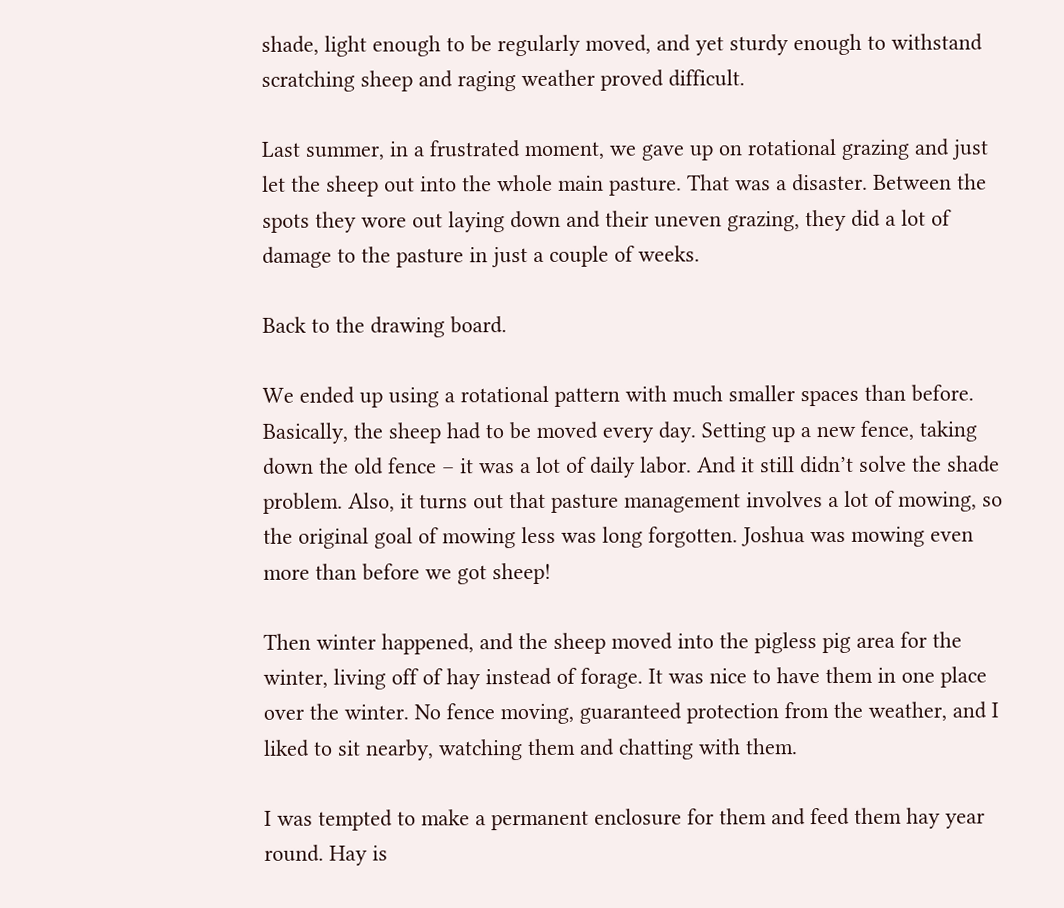shade, light enough to be regularly moved, and yet sturdy enough to withstand scratching sheep and raging weather proved difficult.

Last summer, in a frustrated moment, we gave up on rotational grazing and just let the sheep out into the whole main pasture. That was a disaster. Between the spots they wore out laying down and their uneven grazing, they did a lot of damage to the pasture in just a couple of weeks.

Back to the drawing board.

We ended up using a rotational pattern with much smaller spaces than before. Basically, the sheep had to be moved every day. Setting up a new fence, taking down the old fence – it was a lot of daily labor. And it still didn’t solve the shade problem. Also, it turns out that pasture management involves a lot of mowing, so the original goal of mowing less was long forgotten. Joshua was mowing even more than before we got sheep!

Then winter happened, and the sheep moved into the pigless pig area for the winter, living off of hay instead of forage. It was nice to have them in one place over the winter. No fence moving, guaranteed protection from the weather, and I liked to sit nearby, watching them and chatting with them.

I was tempted to make a permanent enclosure for them and feed them hay year round. Hay is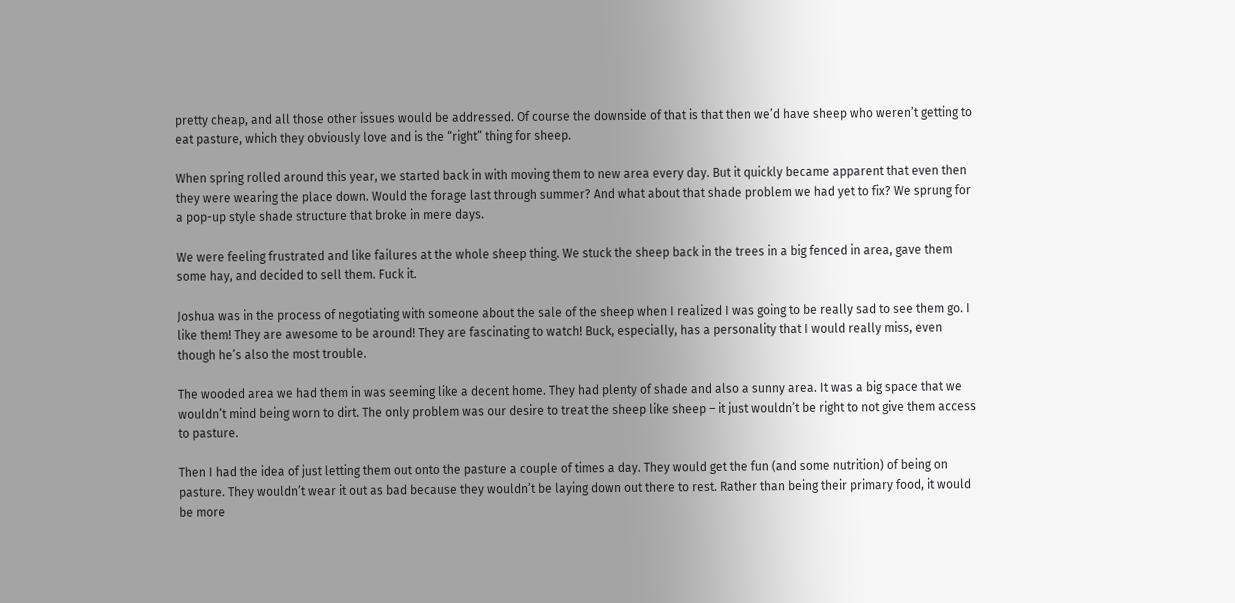pretty cheap, and all those other issues would be addressed. Of course the downside of that is that then we’d have sheep who weren’t getting to eat pasture, which they obviously love and is the “right” thing for sheep.

When spring rolled around this year, we started back in with moving them to new area every day. But it quickly became apparent that even then they were wearing the place down. Would the forage last through summer? And what about that shade problem we had yet to fix? We sprung for a pop-up style shade structure that broke in mere days.

We were feeling frustrated and like failures at the whole sheep thing. We stuck the sheep back in the trees in a big fenced in area, gave them some hay, and decided to sell them. Fuck it.

Joshua was in the process of negotiating with someone about the sale of the sheep when I realized I was going to be really sad to see them go. I like them! They are awesome to be around! They are fascinating to watch! Buck, especially, has a personality that I would really miss, even though he’s also the most trouble.

The wooded area we had them in was seeming like a decent home. They had plenty of shade and also a sunny area. It was a big space that we wouldn’t mind being worn to dirt. The only problem was our desire to treat the sheep like sheep – it just wouldn’t be right to not give them access to pasture.

Then I had the idea of just letting them out onto the pasture a couple of times a day. They would get the fun (and some nutrition) of being on pasture. They wouldn’t wear it out as bad because they wouldn’t be laying down out there to rest. Rather than being their primary food, it would be more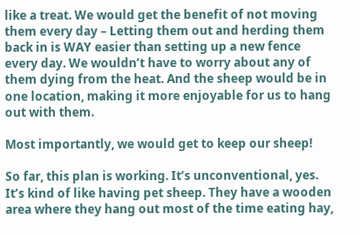like a treat. We would get the benefit of not moving them every day – Letting them out and herding them back in is WAY easier than setting up a new fence every day. We wouldn’t have to worry about any of them dying from the heat. And the sheep would be in one location, making it more enjoyable for us to hang out with them.

Most importantly, we would get to keep our sheep!

So far, this plan is working. It’s unconventional, yes. It’s kind of like having pet sheep. They have a wooden area where they hang out most of the time eating hay,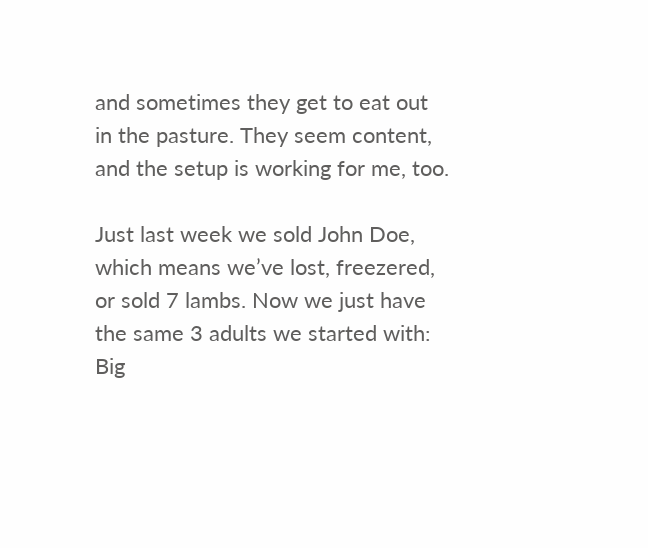and sometimes they get to eat out in the pasture. They seem content, and the setup is working for me, too.

Just last week we sold John Doe, which means we’ve lost, freezered, or sold 7 lambs. Now we just have the same 3 adults we started with: Big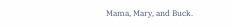Mama, Mary, and Buck.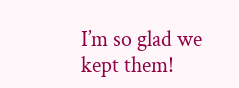I’m so glad we kept them!